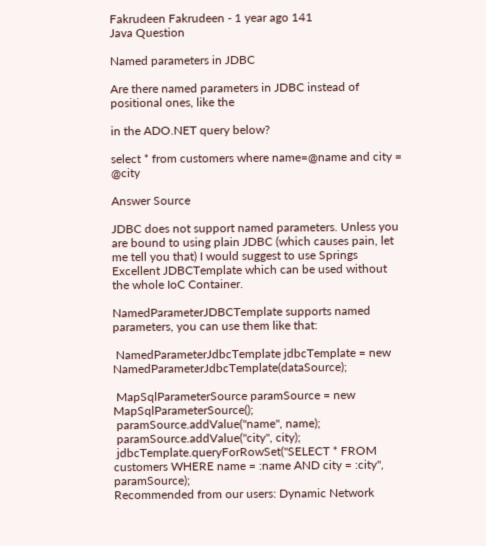Fakrudeen Fakrudeen - 1 year ago 141
Java Question

Named parameters in JDBC

Are there named parameters in JDBC instead of positional ones, like the

in the ADO.NET query below?

select * from customers where name=@name and city = @city

Answer Source

JDBC does not support named parameters. Unless you are bound to using plain JDBC (which causes pain, let me tell you that) I would suggest to use Springs Excellent JDBCTemplate which can be used without the whole IoC Container.

NamedParameterJDBCTemplate supports named parameters, you can use them like that:

 NamedParameterJdbcTemplate jdbcTemplate = new NamedParameterJdbcTemplate(dataSource);

 MapSqlParameterSource paramSource = new MapSqlParameterSource();
 paramSource.addValue("name", name);
 paramSource.addValue("city", city);
 jdbcTemplate.queryForRowSet("SELECT * FROM customers WHERE name = :name AND city = :city", paramSource);
Recommended from our users: Dynamic Network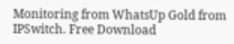Monitoring from WhatsUp Gold from IPSwitch. Free Download